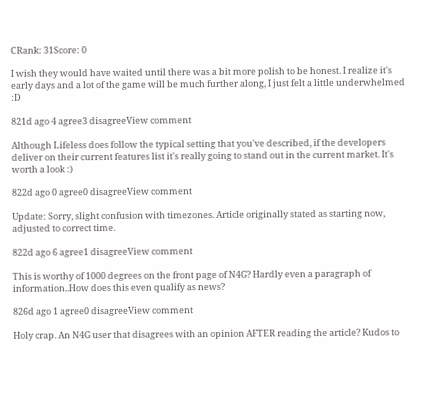CRank: 31Score: 0

I wish they would have waited until there was a bit more polish to be honest. I realize it's early days and a lot of the game will be much further along, I just felt a little underwhelmed :D

821d ago 4 agree3 disagreeView comment

Although Lifeless does follow the typical setting that you've described, if the developers deliver on their current features list it's really going to stand out in the current market. It's worth a look :)

822d ago 0 agree0 disagreeView comment

Update: Sorry, slight confusion with timezones. Article originally stated as starting now, adjusted to correct time.

822d ago 6 agree1 disagreeView comment

This is worthy of 1000 degrees on the front page of N4G? Hardly even a paragraph of information..How does this even qualify as news?

826d ago 1 agree0 disagreeView comment

Holy crap. An N4G user that disagrees with an opinion AFTER reading the article? Kudos to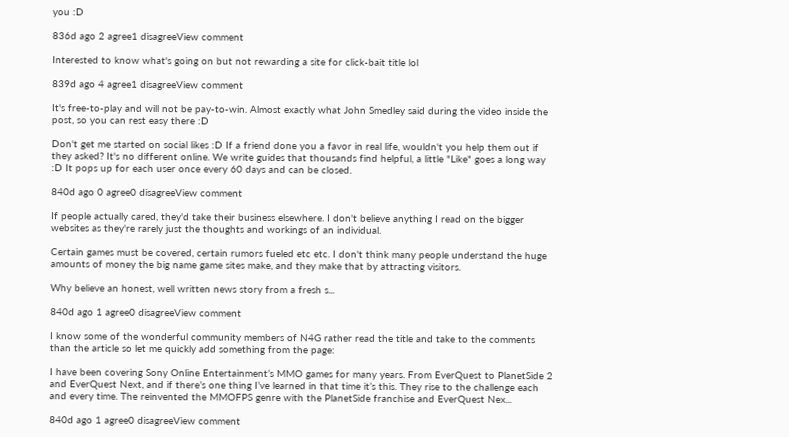you :D

836d ago 2 agree1 disagreeView comment

Interested to know what's going on but not rewarding a site for click-bait title lol

839d ago 4 agree1 disagreeView comment

It's free-to-play and will not be pay-to-win. Almost exactly what John Smedley said during the video inside the post, so you can rest easy there :D

Don't get me started on social likes :D If a friend done you a favor in real life, wouldn't you help them out if they asked? It's no different online. We write guides that thousands find helpful, a little "Like" goes a long way :D It pops up for each user once every 60 days and can be closed.

840d ago 0 agree0 disagreeView comment

If people actually cared, they'd take their business elsewhere. I don't believe anything I read on the bigger websites as they're rarely just the thoughts and workings of an individual.

Certain games must be covered, certain rumors fueled etc etc. I don't think many people understand the huge amounts of money the big name game sites make, and they make that by attracting visitors.

Why believe an honest, well written news story from a fresh s...

840d ago 1 agree0 disagreeView comment

I know some of the wonderful community members of N4G rather read the title and take to the comments than the article so let me quickly add something from the page:

I have been covering Sony Online Entertainment’s MMO games for many years. From EverQuest to PlanetSide 2 and EverQuest Next, and if there’s one thing I’ve learned in that time it’s this. They rise to the challenge each and every time. The reinvented the MMOFPS genre with the PlanetSide franchise and EverQuest Nex...

840d ago 1 agree0 disagreeView comment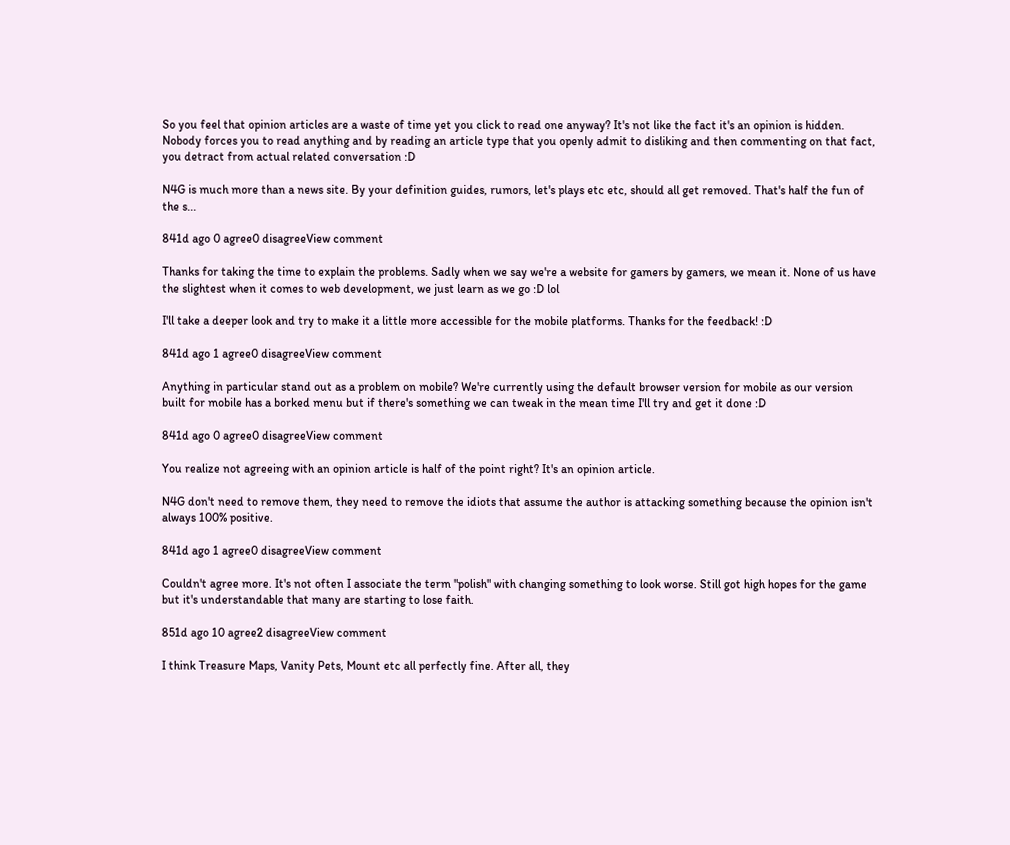So you feel that opinion articles are a waste of time yet you click to read one anyway? It's not like the fact it's an opinion is hidden. Nobody forces you to read anything and by reading an article type that you openly admit to disliking and then commenting on that fact, you detract from actual related conversation :D

N4G is much more than a news site. By your definition guides, rumors, let's plays etc etc, should all get removed. That's half the fun of the s...

841d ago 0 agree0 disagreeView comment

Thanks for taking the time to explain the problems. Sadly when we say we're a website for gamers by gamers, we mean it. None of us have the slightest when it comes to web development, we just learn as we go :D lol

I'll take a deeper look and try to make it a little more accessible for the mobile platforms. Thanks for the feedback! :D

841d ago 1 agree0 disagreeView comment

Anything in particular stand out as a problem on mobile? We're currently using the default browser version for mobile as our version built for mobile has a borked menu but if there's something we can tweak in the mean time I'll try and get it done :D

841d ago 0 agree0 disagreeView comment

You realize not agreeing with an opinion article is half of the point right? It's an opinion article.

N4G don't need to remove them, they need to remove the idiots that assume the author is attacking something because the opinion isn't always 100% positive.

841d ago 1 agree0 disagreeView comment

Couldn't agree more. It's not often I associate the term "polish" with changing something to look worse. Still got high hopes for the game but it's understandable that many are starting to lose faith.

851d ago 10 agree2 disagreeView comment

I think Treasure Maps, Vanity Pets, Mount etc all perfectly fine. After all, they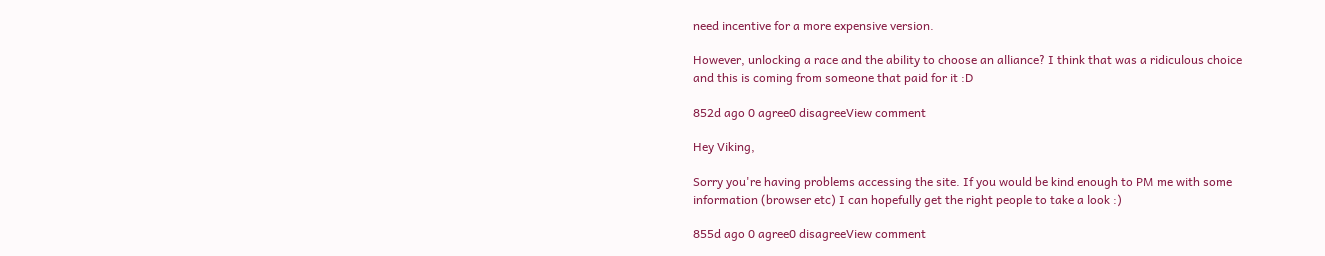need incentive for a more expensive version.

However, unlocking a race and the ability to choose an alliance? I think that was a ridiculous choice and this is coming from someone that paid for it :D

852d ago 0 agree0 disagreeView comment

Hey Viking,

Sorry you're having problems accessing the site. If you would be kind enough to PM me with some information (browser etc) I can hopefully get the right people to take a look :)

855d ago 0 agree0 disagreeView comment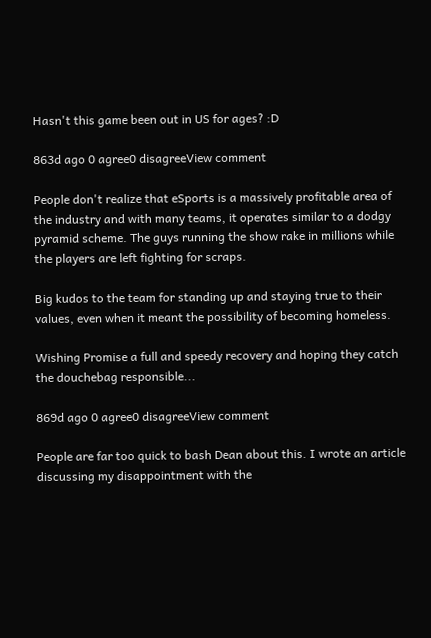Hasn't this game been out in US for ages? :D

863d ago 0 agree0 disagreeView comment

People don't realize that eSports is a massively profitable area of the industry and with many teams, it operates similar to a dodgy pyramid scheme. The guys running the show rake in millions while the players are left fighting for scraps.

Big kudos to the team for standing up and staying true to their values, even when it meant the possibility of becoming homeless.

Wishing Promise a full and speedy recovery and hoping they catch the douchebag responsible...

869d ago 0 agree0 disagreeView comment

People are far too quick to bash Dean about this. I wrote an article discussing my disappointment with the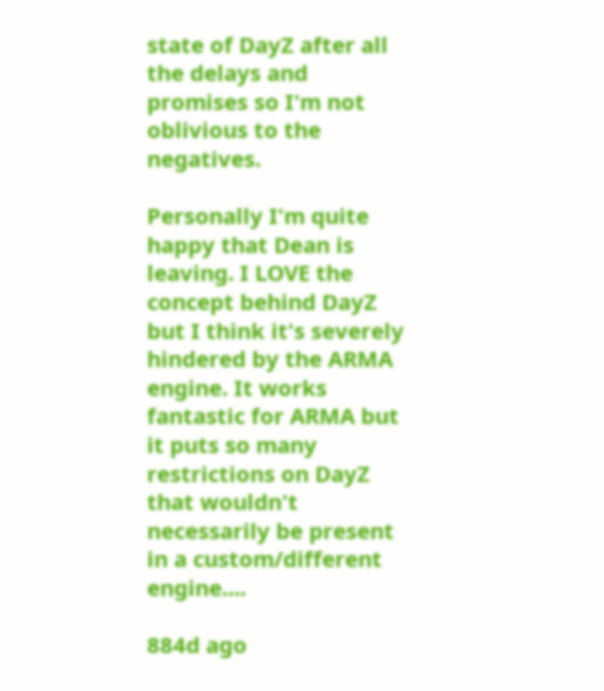state of DayZ after all the delays and promises so I'm not oblivious to the negatives.

Personally I'm quite happy that Dean is leaving. I LOVE the concept behind DayZ but I think it's severely hindered by the ARMA engine. It works fantastic for ARMA but it puts so many restrictions on DayZ that wouldn't necessarily be present in a custom/different engine....

884d ago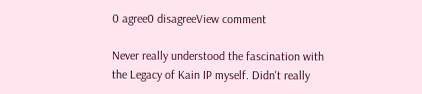0 agree0 disagreeView comment

Never really understood the fascination with the Legacy of Kain IP myself. Didn't really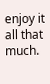enjoy it all that much.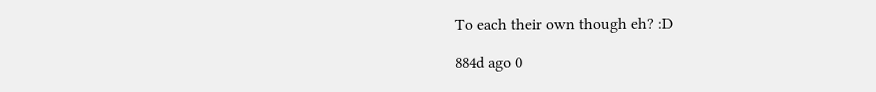To each their own though eh? :D

884d ago 0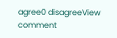agree0 disagreeView comment